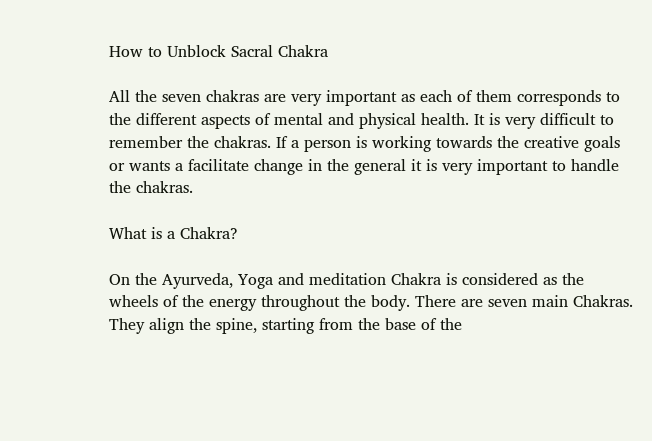How to Unblock Sacral Chakra

All the seven chakras are very important as each of them corresponds to the different aspects of mental and physical health. It is very difficult to remember the chakras. If a person is working towards the creative goals or wants a facilitate change in the general it is very important to handle the chakras.

What is a Chakra?

On the Ayurveda, Yoga and meditation Chakra is considered as the wheels of the energy throughout the body. There are seven main Chakras.  They align the spine, starting from the base of the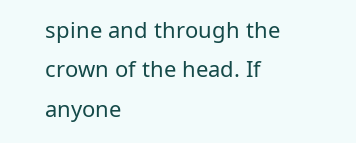spine and through the crown of the head. If anyone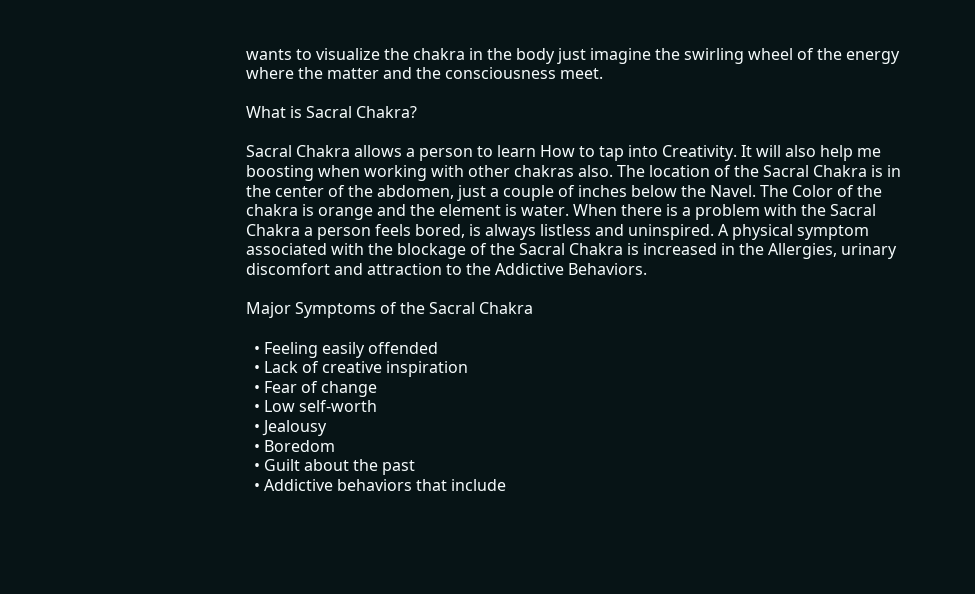wants to visualize the chakra in the body just imagine the swirling wheel of the energy where the matter and the consciousness meet.

What is Sacral Chakra?

Sacral Chakra allows a person to learn How to tap into Creativity. It will also help me boosting when working with other chakras also. The location of the Sacral Chakra is in the center of the abdomen, just a couple of inches below the Navel. The Color of the chakra is orange and the element is water. When there is a problem with the Sacral Chakra a person feels bored, is always listless and uninspired. A physical symptom associated with the blockage of the Sacral Chakra is increased in the Allergies, urinary discomfort and attraction to the Addictive Behaviors.

Major Symptoms of the Sacral Chakra

  • Feeling easily offended
  • Lack of creative inspiration
  • Fear of change
  • Low self-worth
  • Jealousy
  • Boredom
  • Guilt about the past
  • Addictive behaviors that include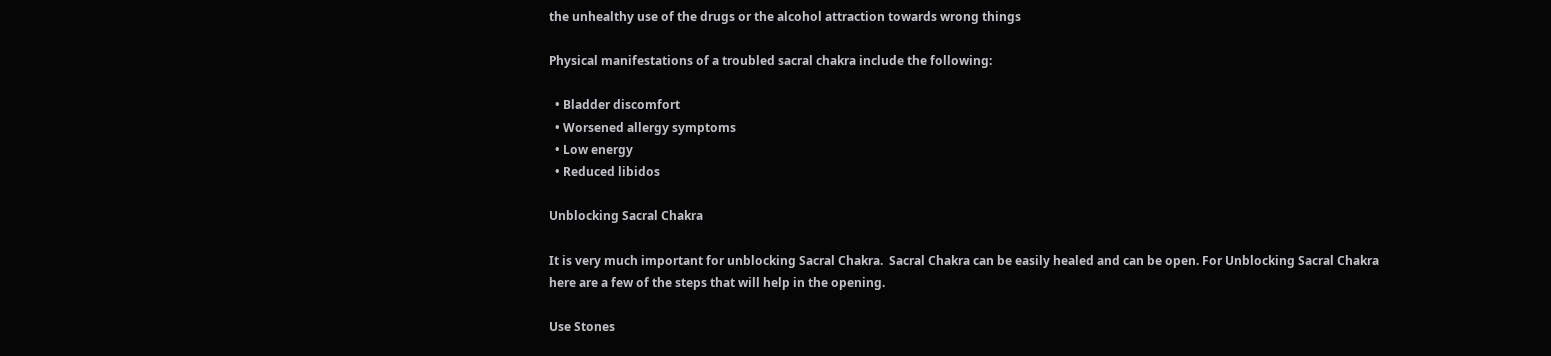the unhealthy use of the drugs or the alcohol attraction towards wrong things

Physical manifestations of a troubled sacral chakra include the following:

  • Bladder discomfort
  • Worsened allergy symptoms
  • Low energy
  • Reduced libidos

Unblocking Sacral Chakra

It is very much important for unblocking Sacral Chakra.  Sacral Chakra can be easily healed and can be open. For Unblocking Sacral Chakra here are a few of the steps that will help in the opening.

Use Stones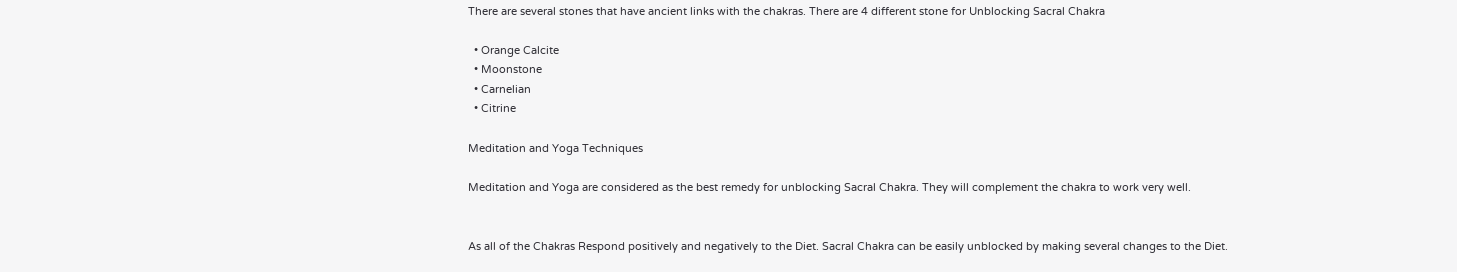There are several stones that have ancient links with the chakras. There are 4 different stone for Unblocking Sacral Chakra

  • Orange Calcite
  • Moonstone
  • Carnelian
  • Citrine

Meditation and Yoga Techniques

Meditation and Yoga are considered as the best remedy for unblocking Sacral Chakra. They will complement the chakra to work very well.


As all of the Chakras Respond positively and negatively to the Diet. Sacral Chakra can be easily unblocked by making several changes to the Diet.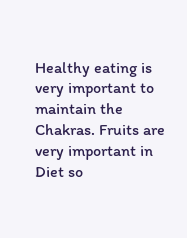Healthy eating is very important to maintain the Chakras. Fruits are very important in Diet so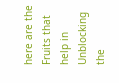here are the Fruits that help in Unblocking the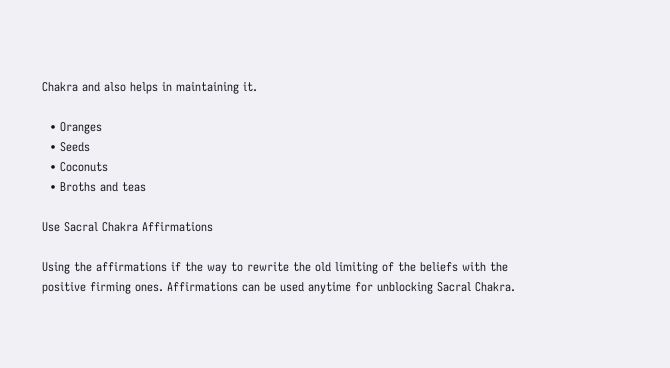Chakra and also helps in maintaining it.

  • Oranges
  • Seeds
  • Coconuts
  • Broths and teas

Use Sacral Chakra Affirmations

Using the affirmations if the way to rewrite the old limiting of the beliefs with the positive firming ones. Affirmations can be used anytime for unblocking Sacral Chakra.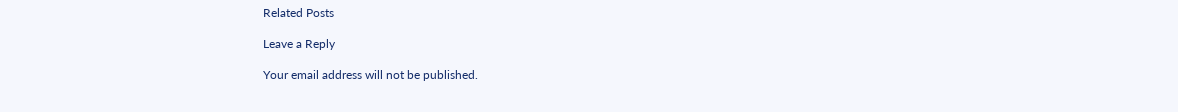Related Posts

Leave a Reply

Your email address will not be published.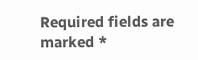Required fields are marked *